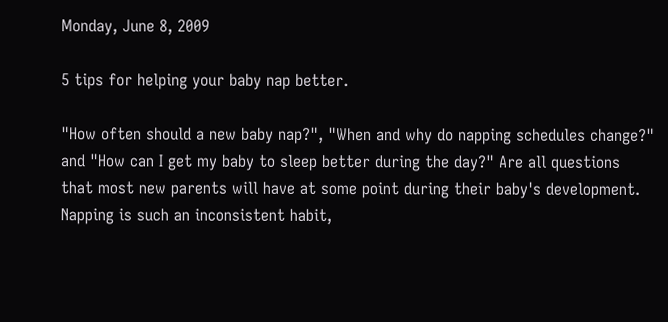Monday, June 8, 2009

5 tips for helping your baby nap better.

"How often should a new baby nap?", "When and why do napping schedules change?" and "How can I get my baby to sleep better during the day?" Are all questions that most new parents will have at some point during their baby's development. Napping is such an inconsistent habit,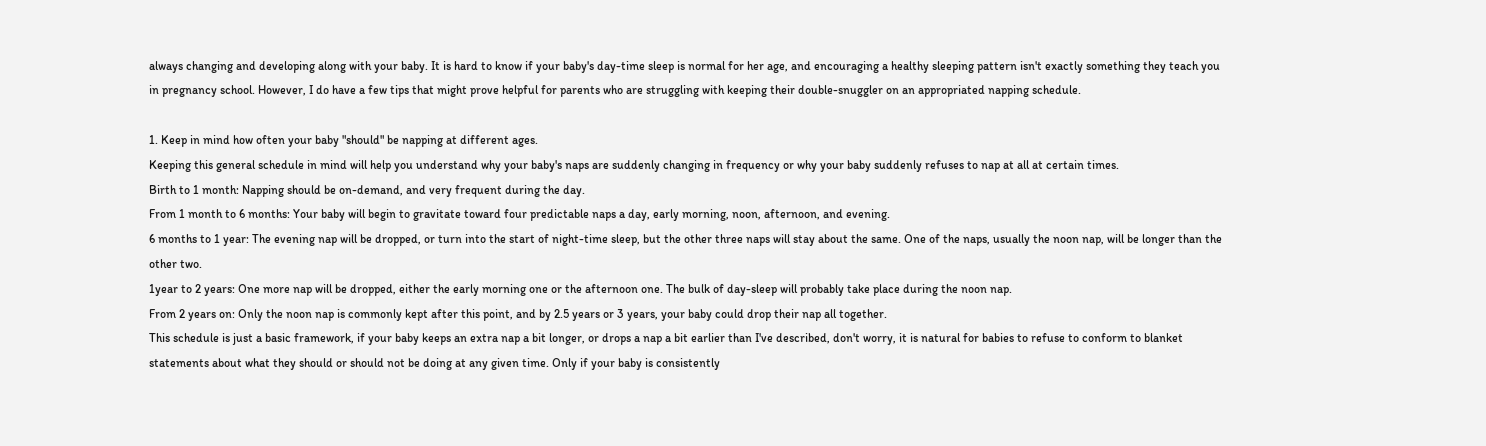always changing and developing along with your baby. It is hard to know if your baby's day-time sleep is normal for her age, and encouraging a healthy sleeping pattern isn't exactly something they teach you in pregnancy school. However, I do have a few tips that might prove helpful for parents who are struggling with keeping their double-snuggler on an appropriated napping schedule.

1. Keep in mind how often your baby "should" be napping at different ages.
Keeping this general schedule in mind will help you understand why your baby's naps are suddenly changing in frequency or why your baby suddenly refuses to nap at all at certain times.
Birth to 1 month: Napping should be on-demand, and very frequent during the day.
From 1 month to 6 months: Your baby will begin to gravitate toward four predictable naps a day, early morning, noon, afternoon, and evening.
6 months to 1 year: The evening nap will be dropped, or turn into the start of night-time sleep, but the other three naps will stay about the same. One of the naps, usually the noon nap, will be longer than the other two.
1year to 2 years: One more nap will be dropped, either the early morning one or the afternoon one. The bulk of day-sleep will probably take place during the noon nap.
From 2 years on: Only the noon nap is commonly kept after this point, and by 2.5 years or 3 years, your baby could drop their nap all together.
This schedule is just a basic framework, if your baby keeps an extra nap a bit longer, or drops a nap a bit earlier than I've described, don't worry, it is natural for babies to refuse to conform to blanket statements about what they should or should not be doing at any given time. Only if your baby is consistently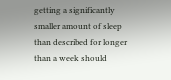getting a significantly smaller amount of sleep than described for longer than a week should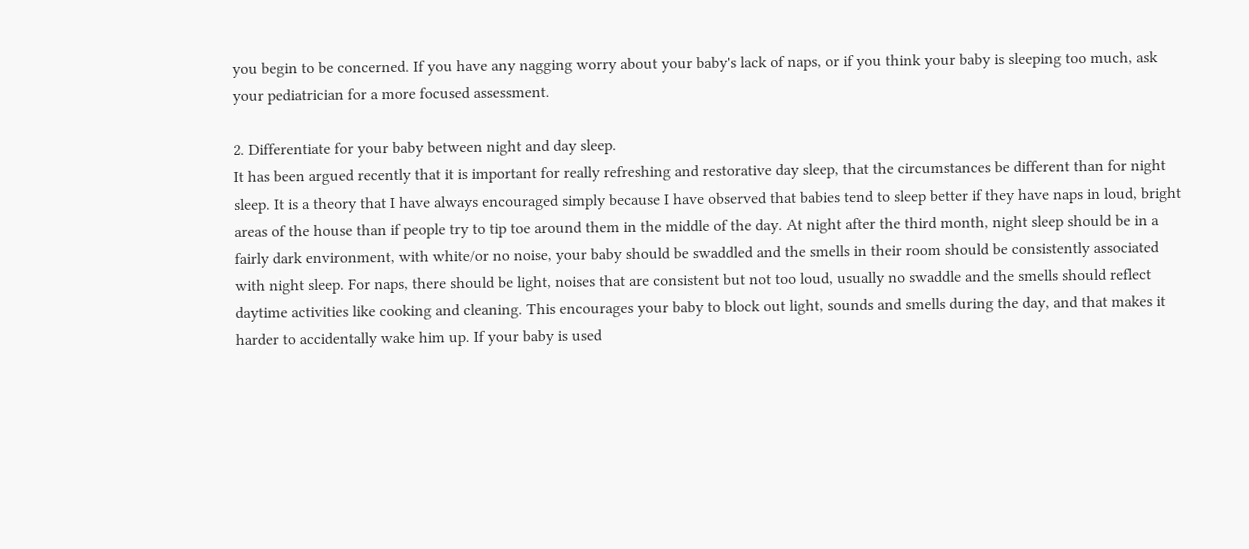you begin to be concerned. If you have any nagging worry about your baby's lack of naps, or if you think your baby is sleeping too much, ask your pediatrician for a more focused assessment.

2. Differentiate for your baby between night and day sleep.
It has been argued recently that it is important for really refreshing and restorative day sleep, that the circumstances be different than for night sleep. It is a theory that I have always encouraged simply because I have observed that babies tend to sleep better if they have naps in loud, bright areas of the house than if people try to tip toe around them in the middle of the day. At night after the third month, night sleep should be in a fairly dark environment, with white/or no noise, your baby should be swaddled and the smells in their room should be consistently associated with night sleep. For naps, there should be light, noises that are consistent but not too loud, usually no swaddle and the smells should reflect daytime activities like cooking and cleaning. This encourages your baby to block out light, sounds and smells during the day, and that makes it harder to accidentally wake him up. If your baby is used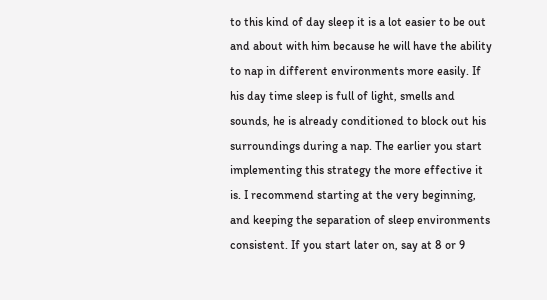to this kind of day sleep it is a lot easier to be out and about with him because he will have the ability to nap in different environments more easily. If his day time sleep is full of light, smells and sounds, he is already conditioned to block out his surroundings during a nap. The earlier you start implementing this strategy the more effective it is. I recommend starting at the very beginning, and keeping the separation of sleep environments consistent. If you start later on, say at 8 or 9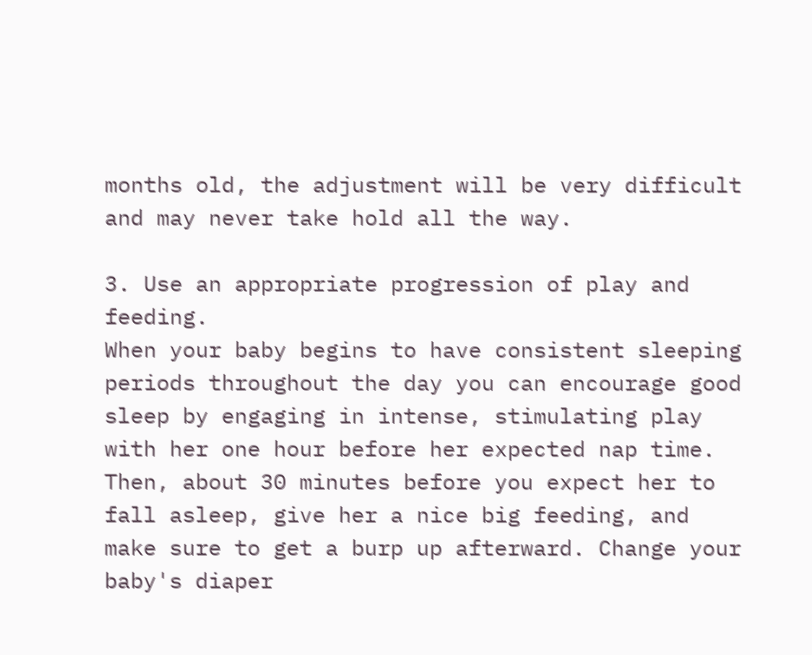months old, the adjustment will be very difficult and may never take hold all the way.

3. Use an appropriate progression of play and feeding.
When your baby begins to have consistent sleeping periods throughout the day you can encourage good sleep by engaging in intense, stimulating play with her one hour before her expected nap time. Then, about 30 minutes before you expect her to fall asleep, give her a nice big feeding, and make sure to get a burp up afterward. Change your baby's diaper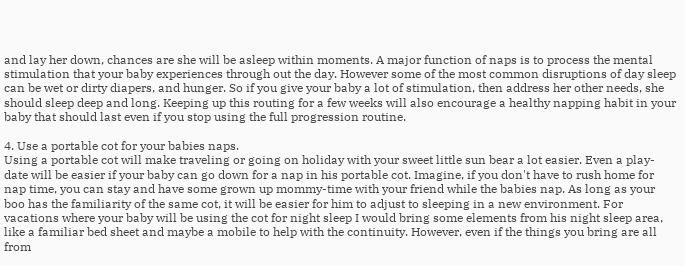and lay her down, chances are she will be asleep within moments. A major function of naps is to process the mental stimulation that your baby experiences through out the day. However some of the most common disruptions of day sleep can be wet or dirty diapers, and hunger. So if you give your baby a lot of stimulation, then address her other needs, she should sleep deep and long. Keeping up this routing for a few weeks will also encourage a healthy napping habit in your baby that should last even if you stop using the full progression routine.

4. Use a portable cot for your babies naps.
Using a portable cot will make traveling or going on holiday with your sweet little sun bear a lot easier. Even a play-date will be easier if your baby can go down for a nap in his portable cot. Imagine, if you don't have to rush home for nap time, you can stay and have some grown up mommy-time with your friend while the babies nap. As long as your boo has the familiarity of the same cot, it will be easier for him to adjust to sleeping in a new environment. For vacations where your baby will be using the cot for night sleep I would bring some elements from his night sleep area, like a familiar bed sheet and maybe a mobile to help with the continuity. However, even if the things you bring are all from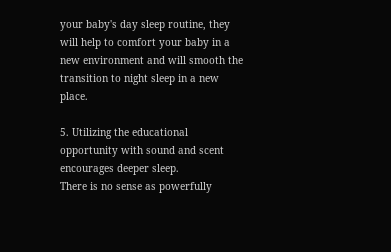your baby's day sleep routine, they will help to comfort your baby in a new environment and will smooth the transition to night sleep in a new place.

5. Utilizing the educational opportunity with sound and scent encourages deeper sleep.
There is no sense as powerfully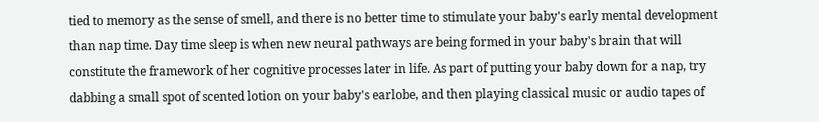tied to memory as the sense of smell, and there is no better time to stimulate your baby's early mental development than nap time. Day time sleep is when new neural pathways are being formed in your baby's brain that will constitute the framework of her cognitive processes later in life. As part of putting your baby down for a nap, try dabbing a small spot of scented lotion on your baby's earlobe, and then playing classical music or audio tapes of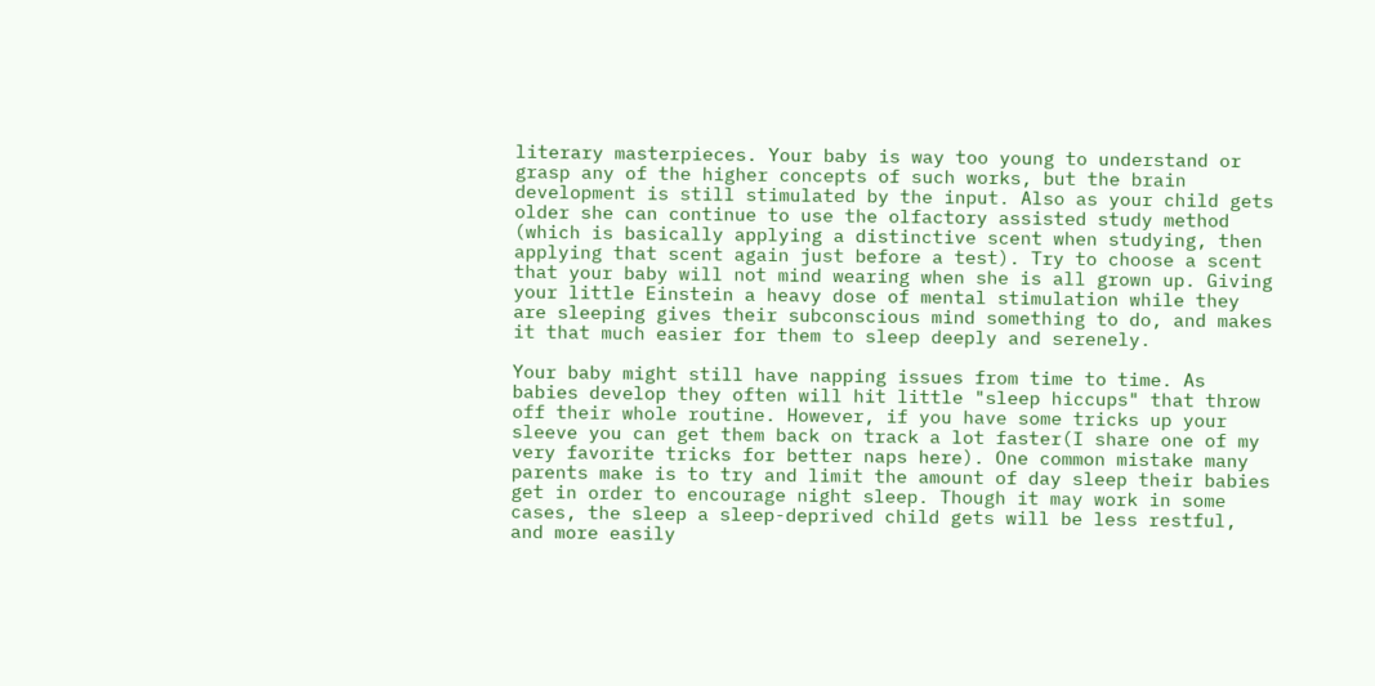literary masterpieces. Your baby is way too young to understand or grasp any of the higher concepts of such works, but the brain development is still stimulated by the input. Also as your child gets older she can continue to use the olfactory assisted study method (which is basically applying a distinctive scent when studying, then applying that scent again just before a test). Try to choose a scent that your baby will not mind wearing when she is all grown up. Giving your little Einstein a heavy dose of mental stimulation while they are sleeping gives their subconscious mind something to do, and makes it that much easier for them to sleep deeply and serenely.

Your baby might still have napping issues from time to time. As babies develop they often will hit little "sleep hiccups" that throw off their whole routine. However, if you have some tricks up your sleeve you can get them back on track a lot faster(I share one of my very favorite tricks for better naps here). One common mistake many parents make is to try and limit the amount of day sleep their babies get in order to encourage night sleep. Though it may work in some cases, the sleep a sleep-deprived child gets will be less restful, and more easily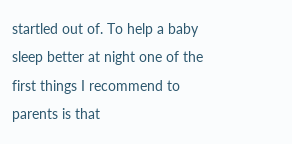startled out of. To help a baby sleep better at night one of the first things I recommend to parents is that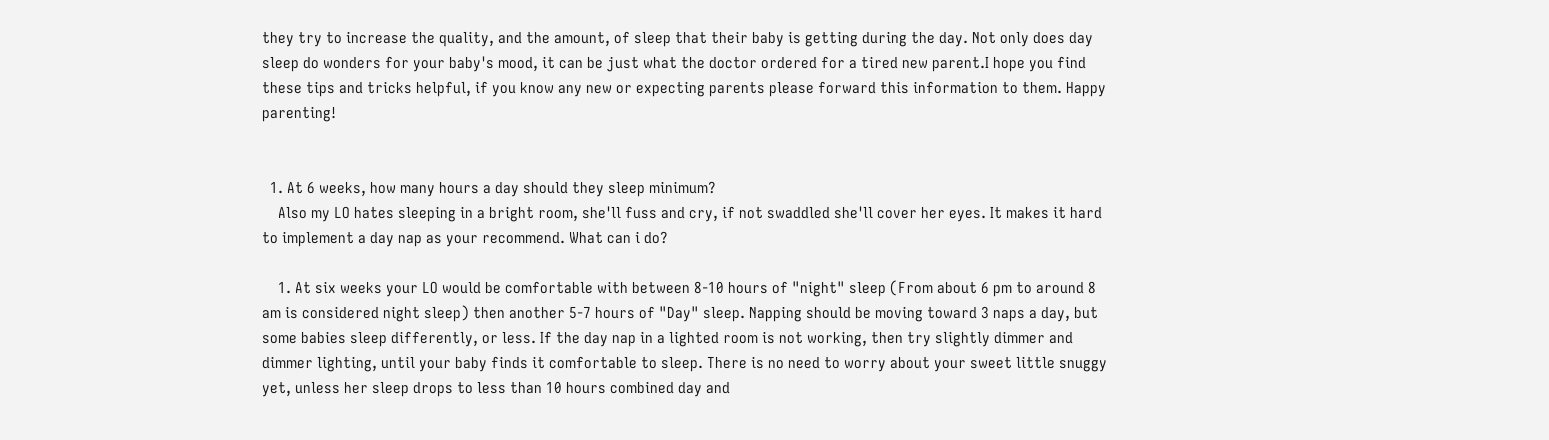they try to increase the quality, and the amount, of sleep that their baby is getting during the day. Not only does day sleep do wonders for your baby's mood, it can be just what the doctor ordered for a tired new parent.I hope you find these tips and tricks helpful, if you know any new or expecting parents please forward this information to them. Happy parenting!


  1. At 6 weeks, how many hours a day should they sleep minimum?
    Also my LO hates sleeping in a bright room, she'll fuss and cry, if not swaddled she'll cover her eyes. It makes it hard to implement a day nap as your recommend. What can i do?

    1. At six weeks your LO would be comfortable with between 8-10 hours of "night" sleep (From about 6 pm to around 8 am is considered night sleep) then another 5-7 hours of "Day" sleep. Napping should be moving toward 3 naps a day, but some babies sleep differently, or less. If the day nap in a lighted room is not working, then try slightly dimmer and dimmer lighting, until your baby finds it comfortable to sleep. There is no need to worry about your sweet little snuggy yet, unless her sleep drops to less than 10 hours combined day and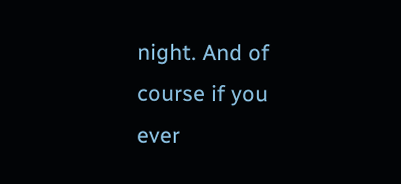night. And of course if you ever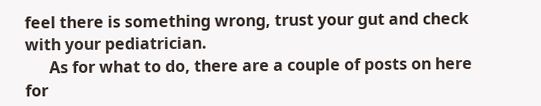feel there is something wrong, trust your gut and check with your pediatrician.
      As for what to do, there are a couple of posts on here for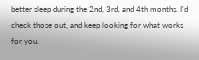better sleep during the 2nd, 3rd, and 4th months. I'd check those out, and keep looking for what works for you.